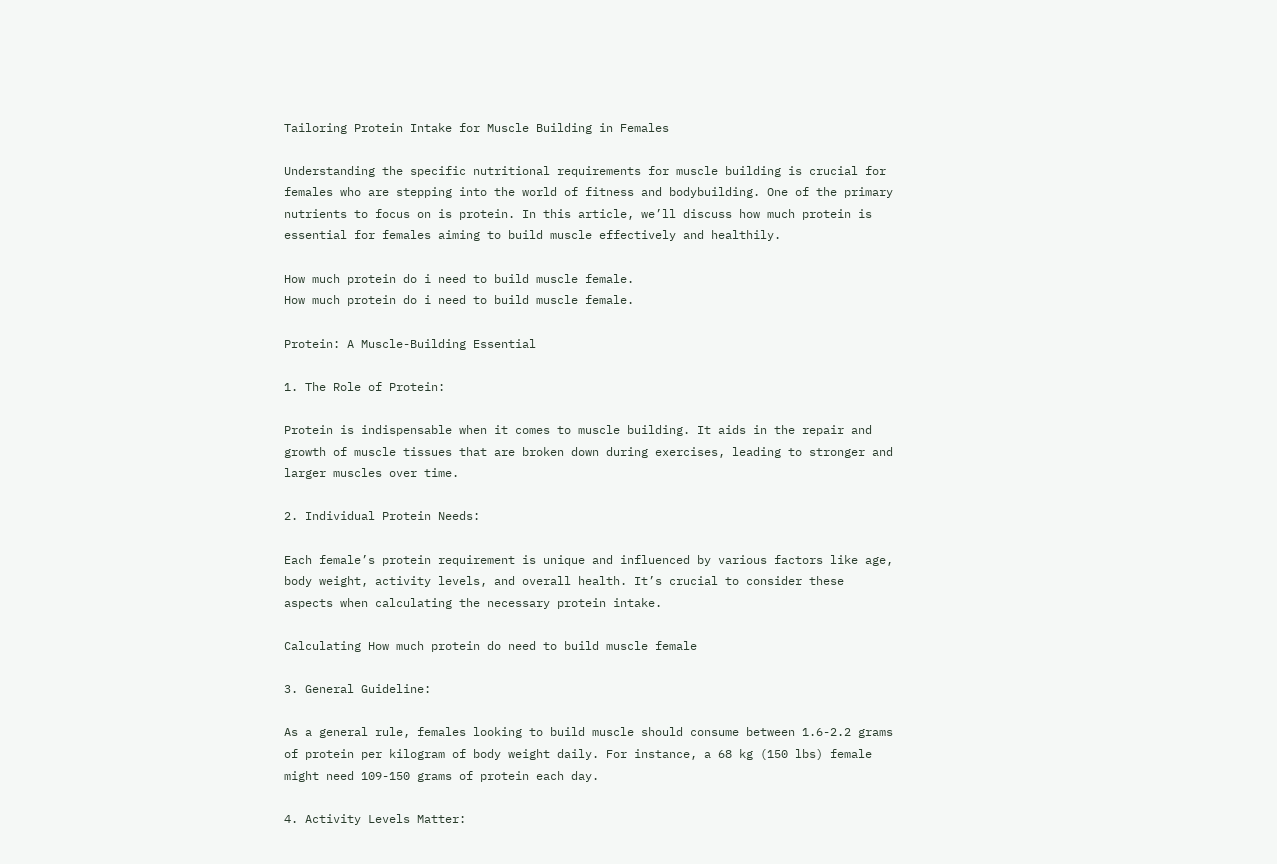Tailoring Protein Intake for Muscle Building in Females

Understanding the specific nutritional requirements for muscle building is crucial for females who are stepping into the world of fitness and bodybuilding. One of the primary nutrients to focus on is protein. In this article, we’ll discuss how much protein is essential for females aiming to build muscle effectively and healthily.

How much protein do i need to build muscle female.
How much protein do i need to build muscle female.

Protein: A Muscle-Building Essential

1. The Role of Protein:

Protein is indispensable when it comes to muscle building. It aids in the repair and growth of muscle tissues that are broken down during exercises, leading to stronger and larger muscles over time.

2. Individual Protein Needs:

Each female’s protein requirement is unique and influenced by various factors like age, body weight, activity levels, and overall health. It’s crucial to consider these aspects when calculating the necessary protein intake.

Calculating How much protein do need to build muscle female

3. General Guideline:

As a general rule, females looking to build muscle should consume between 1.6-2.2 grams of protein per kilogram of body weight daily. For instance, a 68 kg (150 lbs) female might need 109-150 grams of protein each day.

4. Activity Levels Matter: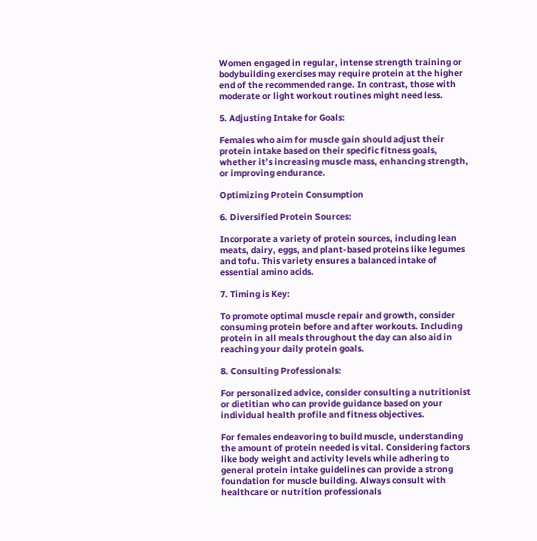Women engaged in regular, intense strength training or bodybuilding exercises may require protein at the higher end of the recommended range. In contrast, those with moderate or light workout routines might need less.

5. Adjusting Intake for Goals:

Females who aim for muscle gain should adjust their protein intake based on their specific fitness goals, whether it’s increasing muscle mass, enhancing strength, or improving endurance.

Optimizing Protein Consumption

6. Diversified Protein Sources:

Incorporate a variety of protein sources, including lean meats, dairy, eggs, and plant-based proteins like legumes and tofu. This variety ensures a balanced intake of essential amino acids.

7. Timing is Key:

To promote optimal muscle repair and growth, consider consuming protein before and after workouts. Including protein in all meals throughout the day can also aid in reaching your daily protein goals.

8. Consulting Professionals:

For personalized advice, consider consulting a nutritionist or dietitian who can provide guidance based on your individual health profile and fitness objectives.

For females endeavoring to build muscle, understanding the amount of protein needed is vital. Considering factors like body weight and activity levels while adhering to general protein intake guidelines can provide a strong foundation for muscle building. Always consult with healthcare or nutrition professionals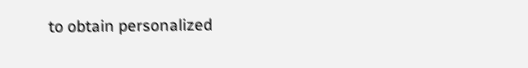to obtain personalized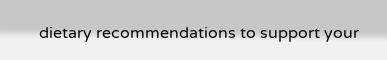dietary recommendations to support your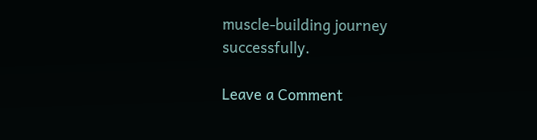muscle-building journey successfully.

Leave a Comment